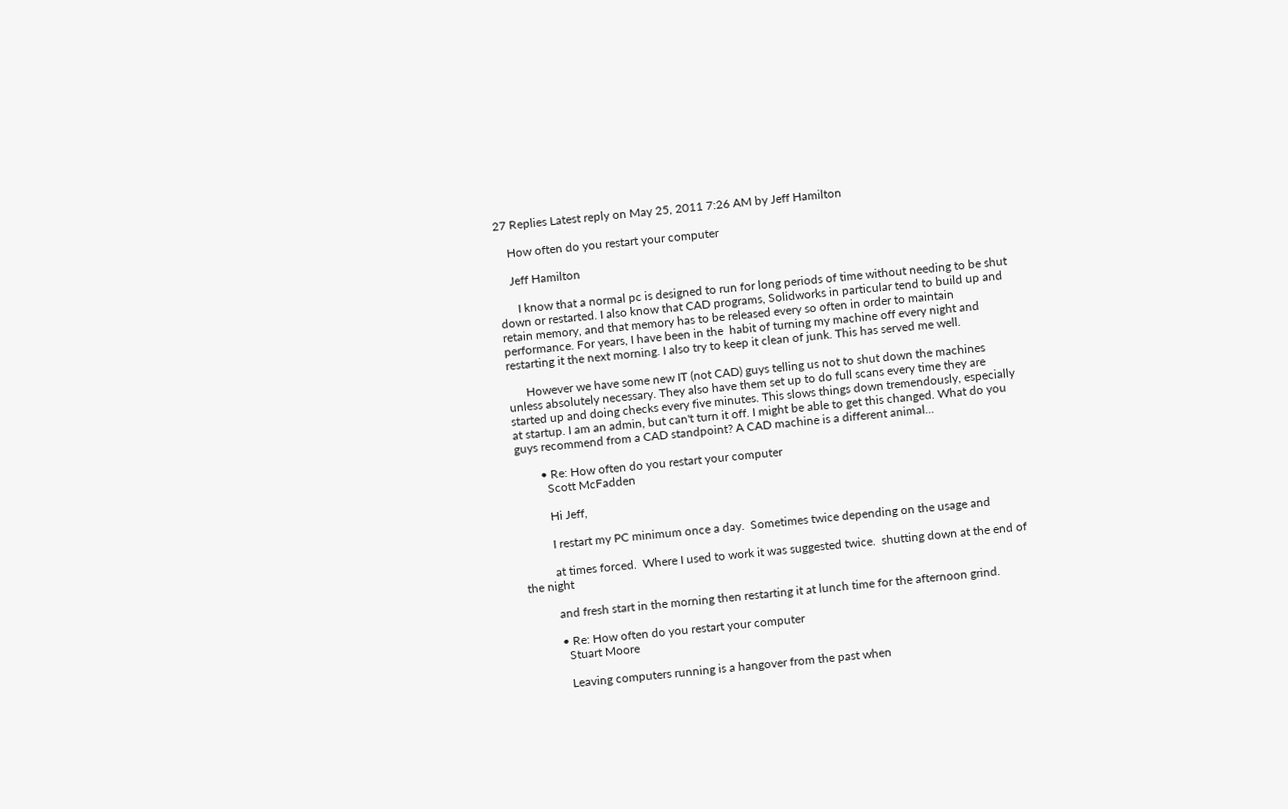27 Replies Latest reply on May 25, 2011 7:26 AM by Jeff Hamilton

    How often do you restart your computer

    Jeff Hamilton

      I know that a normal pc is designed to run for long periods of time without needing to be shut down or restarted. I also know that CAD programs, Solidworks in particular tend to build up and retain memory, and that memory has to be released every so often in order to maintain performance. For years, I have been in the  habit of turning my machine off every night and restarting it the next morning. I also try to keep it clean of junk. This has served me well.

      However we have some new IT (not CAD) guys telling us not to shut down the machines unless absolutely necessary. They also have them set up to do full scans every time they are started up and doing checks every five minutes. This slows things down tremendously, especially at startup. I am an admin, but can't turn it off. I might be able to get this changed. What do you guys recommend from a CAD standpoint? A CAD machine is a different animal...

        • Re: How often do you restart your computer
          Scott McFadden

          Hi Jeff,

          I restart my PC minimum once a day.  Sometimes twice depending on the usage and

          at times forced.  Where I used to work it was suggested twice.  shutting down at the end of the night

          and fresh start in the morning then restarting it at lunch time for the afternoon grind.

          • Re: How often do you restart your computer
            Stuart Moore

            Leaving computers running is a hangover from the past when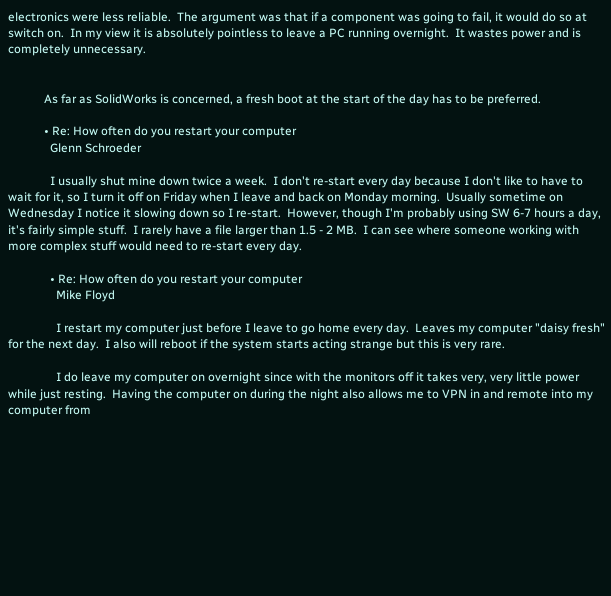electronics were less reliable.  The argument was that if a component was going to fail, it would do so at switch on.  In my view it is absolutely pointless to leave a PC running overnight.  It wastes power and is completely unnecessary.


            As far as SolidWorks is concerned, a fresh boot at the start of the day has to be preferred.

            • Re: How often do you restart your computer
              Glenn Schroeder

              I usually shut mine down twice a week.  I don't re-start every day because I don't like to have to wait for it, so I turn it off on Friday when I leave and back on Monday morning.  Usually sometime on Wednesday I notice it slowing down so I re-start.  However, though I'm probably using SW 6-7 hours a day, it's fairly simple stuff.  I rarely have a file larger than 1.5 - 2 MB.  I can see where someone working with more complex stuff would need to re-start every day.

              • Re: How often do you restart your computer
                Mike Floyd

                I restart my computer just before I leave to go home every day.  Leaves my computer "daisy fresh" for the next day.  I also will reboot if the system starts acting strange but this is very rare.

                I do leave my computer on overnight since with the monitors off it takes very, very little power while just resting.  Having the computer on during the night also allows me to VPN in and remote into my computer from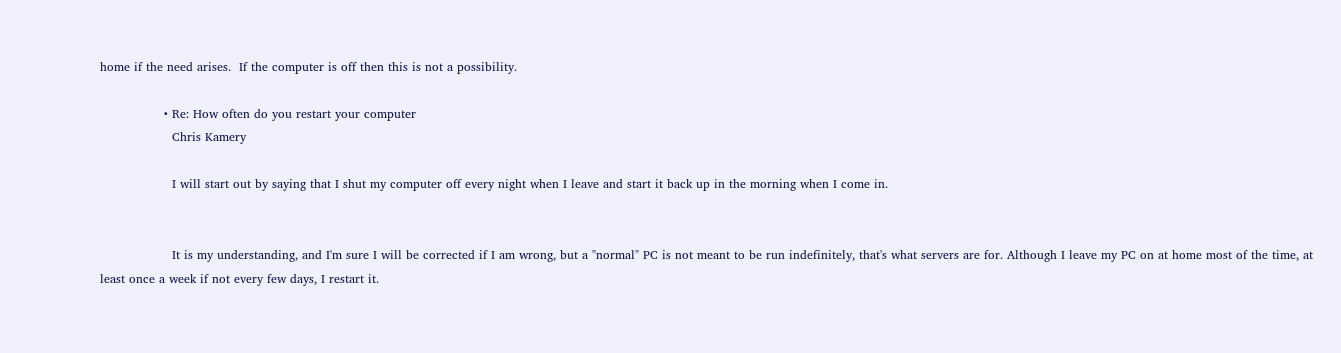home if the need arises.  If the computer is off then this is not a possibility.

                • Re: How often do you restart your computer
                  Chris Kamery

                  I will start out by saying that I shut my computer off every night when I leave and start it back up in the morning when I come in.


                  It is my understanding, and I'm sure I will be corrected if I am wrong, but a "normal" PC is not meant to be run indefinitely, that's what servers are for. Although I leave my PC on at home most of the time, at least once a week if not every few days, I restart it.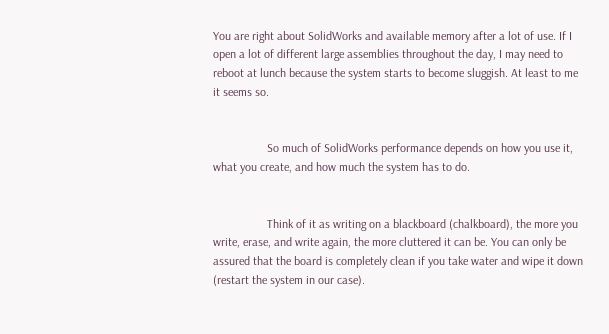You are right about SolidWorks and available memory after a lot of use. If I open a lot of different large assemblies throughout the day, I may need to reboot at lunch because the system starts to become sluggish. At least to me it seems so.


                  So much of SolidWorks performance depends on how you use it, what you create, and how much the system has to do.


                  Think of it as writing on a blackboard (chalkboard), the more you write, erase, and write again, the more cluttered it can be. You can only be assured that the board is completely clean if you take water and wipe it down (restart the system in our case).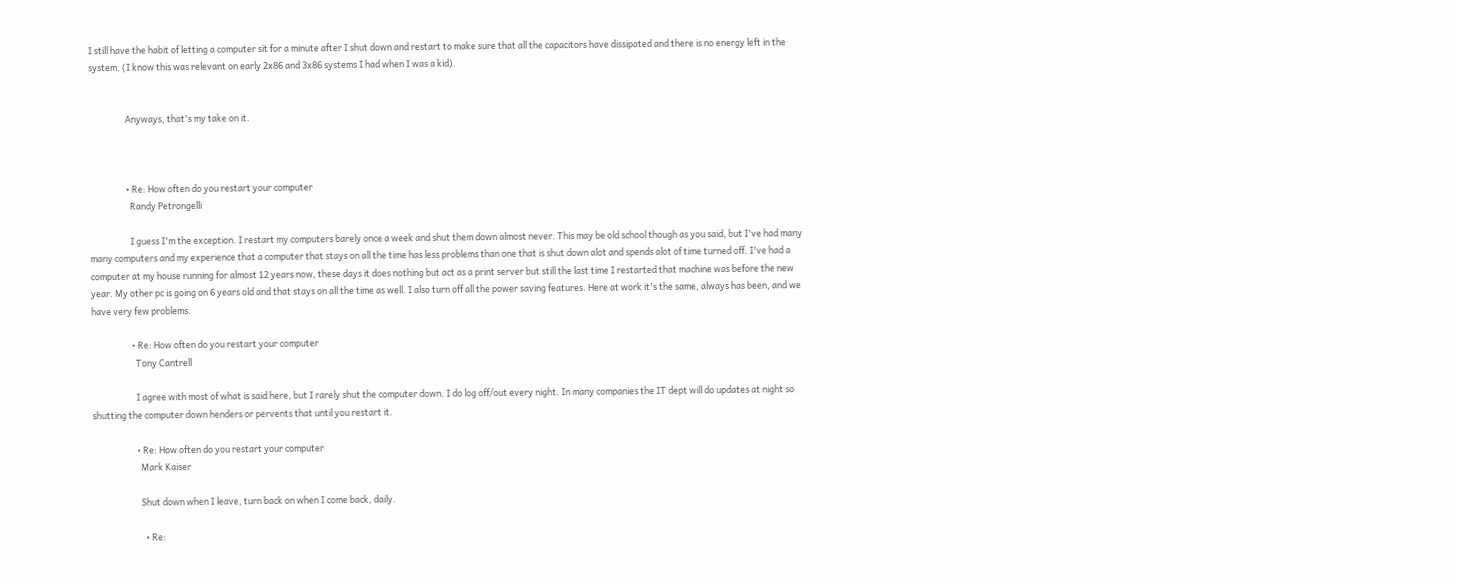I still have the habit of letting a computer sit for a minute after I shut down and restart to make sure that all the capacitors have dissipated and there is no energy left in the system. (I know this was relevant on early 2x86 and 3x86 systems I had when I was a kid).


                  Anyways, that's my take on it.



                  • Re: How often do you restart your computer
                    Randy Petrongelli

                    I guess I'm the exception. I restart my computers barely once a week and shut them down almost never. This may be old school though as you said, but I've had many many computers and my experience that a computer that stays on all the time has less problems than one that is shut down alot and spends alot of time turned off. I've had a computer at my house running for almost 12 years now, these days it does nothing but act as a print server but still the last time I restarted that machine was before the new year. My other pc is going on 6 years old and that stays on all the time as well. I also turn off all the power saving features. Here at work it's the same, always has been, and we have very few problems.

                    • Re: How often do you restart your computer
                      Tony Cantrell

                      I agree with most of what is said here, but I rarely shut the computer down. I do log off/out every night. In many companies the IT dept will do updates at night so shutting the computer down henders or pervents that until you restart it.

                      • Re: How often do you restart your computer
                        Mark Kaiser

                        Shut down when I leave, turn back on when I come back, daily.

                          • Re: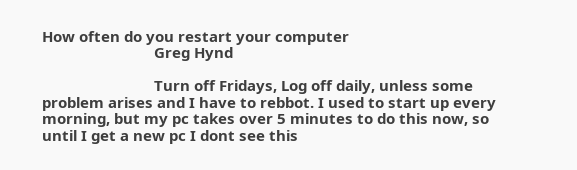How often do you restart your computer
                            Greg Hynd

                            Turn off Fridays, Log off daily, unless some problem arises and I have to rebbot. I used to start up every morning, but my pc takes over 5 minutes to do this now, so until I get a new pc I dont see this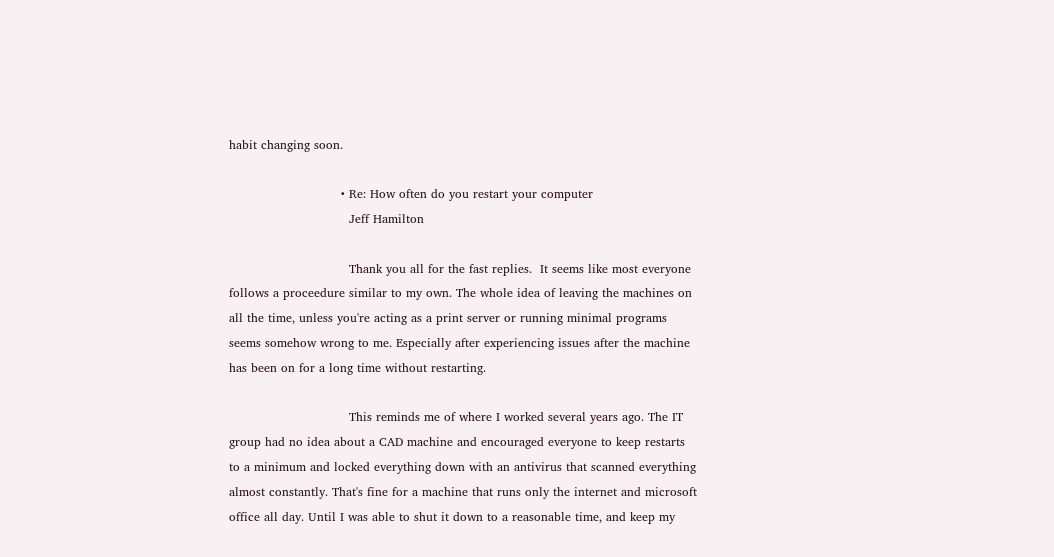habit changing soon.

                            • Re: How often do you restart your computer
                              Jeff Hamilton

                              Thank you all for the fast replies.  It seems like most everyone follows a proceedure similar to my own. The whole idea of leaving the machines on all the time, unless you're acting as a print server or running minimal programs seems somehow wrong to me. Especially after experiencing issues after the machine has been on for a long time without restarting.

                              This reminds me of where I worked several years ago. The IT group had no idea about a CAD machine and encouraged everyone to keep restarts to a minimum and locked everything down with an antivirus that scanned everything almost constantly. That's fine for a machine that runs only the internet and microsoft office all day. Until I was able to shut it down to a reasonable time, and keep my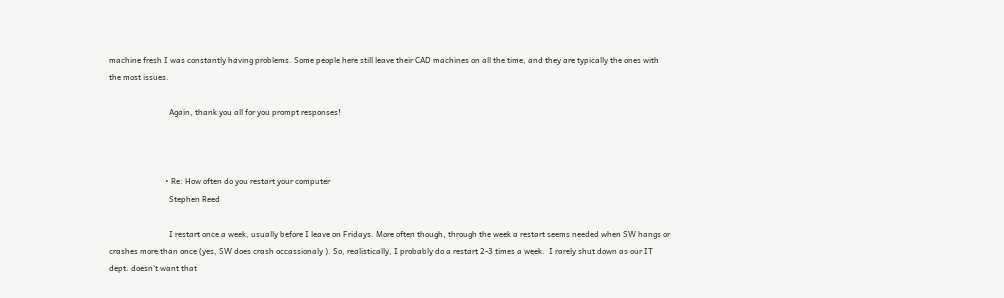machine fresh I was constantly having problems. Some people here still leave their CAD machines on all the time, and they are typically the ones with the most issues.

                              Again, thank you all for you prompt responses!



                            • Re: How often do you restart your computer
                              Stephen Reed

                              I restart once a week, usually before I leave on Fridays. More often though, through the week a restart seems needed when SW hangs or crashes more than once (yes, SW does crash occassionaly ). So, realistically, I probably do a restart 2-3 times a week.  I rarely shut down as our IT dept. doesn't want that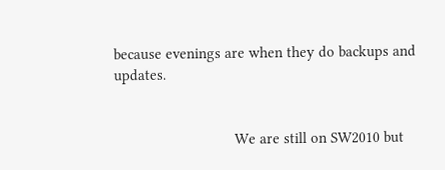because evenings are when they do backups and updates.


                              We are still on SW2010 but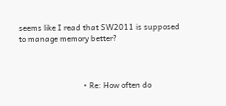seems like I read that SW2011 is supposed to manage memory better?



                                • Re: How often do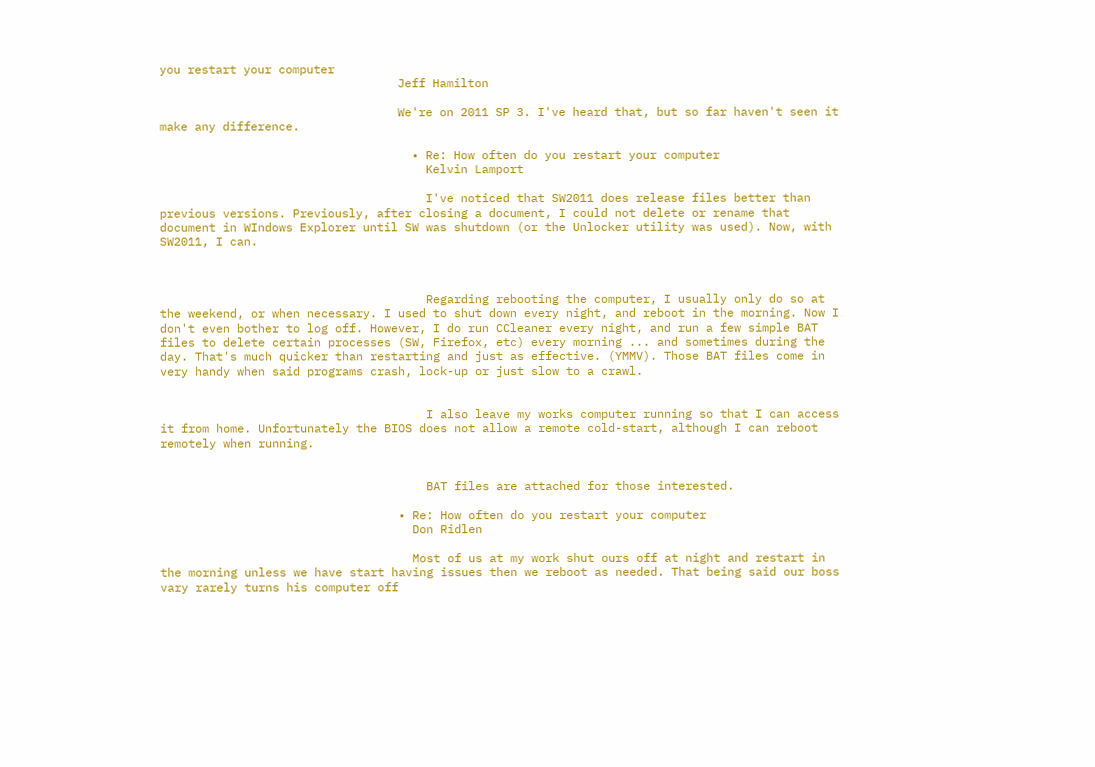you restart your computer
                                  Jeff Hamilton

                                  We're on 2011 SP 3. I've heard that, but so far haven't seen it make any difference.

                                    • Re: How often do you restart your computer
                                      Kelvin Lamport

                                      I've noticed that SW2011 does release files better than previous versions. Previously, after closing a document, I could not delete or rename that document in WIndows Explorer until SW was shutdown (or the Unlocker utility was used). Now, with SW2011, I can.



                                      Regarding rebooting the computer, I usually only do so at the weekend, or when necessary. I used to shut down every night, and reboot in the morning. Now I don't even bother to log off. However, I do run CCleaner every night, and run a few simple BAT files to delete certain processes (SW, Firefox, etc) every morning ... and sometimes during the day. That's much quicker than restarting and just as effective. (YMMV). Those BAT files come in very handy when said programs crash, lock-up or just slow to a crawl.


                                      I also leave my works computer running so that I can access it from home. Unfortunately the BIOS does not allow a remote cold-start, although I can reboot remotely when running.


                                      BAT files are attached for those interested.

                                  • Re: How often do you restart your computer
                                    Don Ridlen

                                    Most of us at my work shut ours off at night and restart in the morning unless we have start having issues then we reboot as needed. That being said our boss vary rarely turns his computer off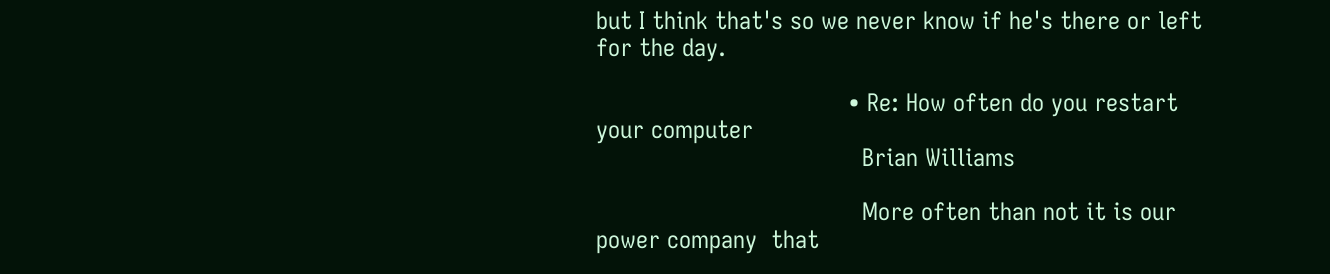but I think that's so we never know if he's there or left for the day.

                                    • Re: How often do you restart your computer
                                      Brian Williams

                                      More often than not it is our power company  that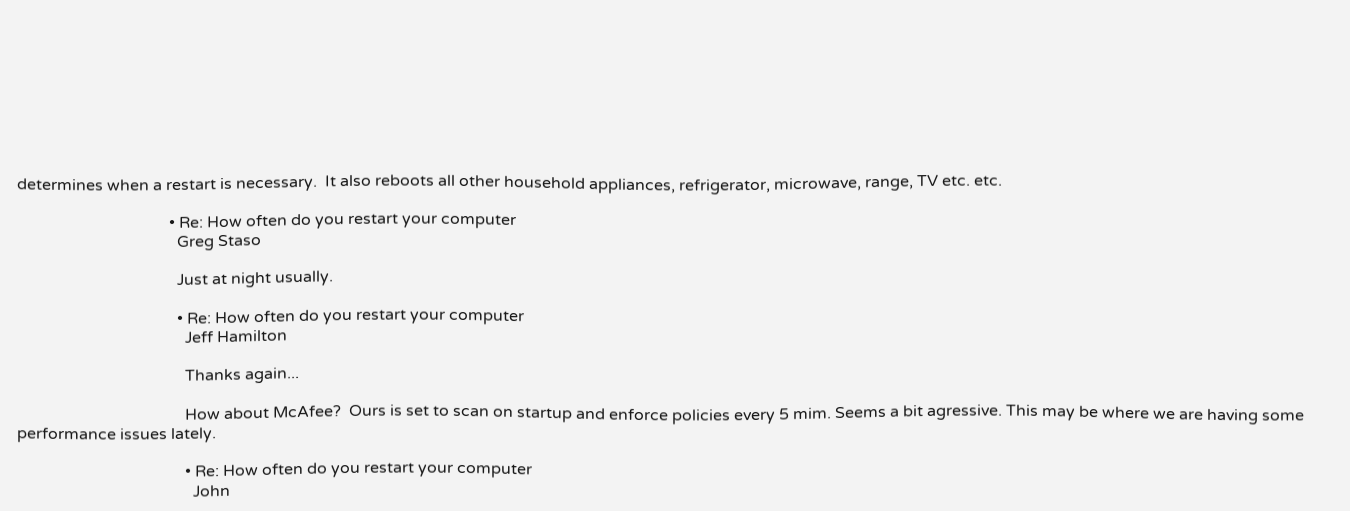determines when a restart is necessary.  It also reboots all other household appliances, refrigerator, microwave, range, TV etc. etc.

                                      • Re: How often do you restart your computer
                                        Greg Staso

                                        Just at night usually.

                                        • Re: How often do you restart your computer
                                          Jeff Hamilton

                                          Thanks again...

                                          How about McAfee?  Ours is set to scan on startup and enforce policies every 5 mim. Seems a bit agressive. This may be where we are having some performance issues lately.

                                          • Re: How often do you restart your computer
                                            John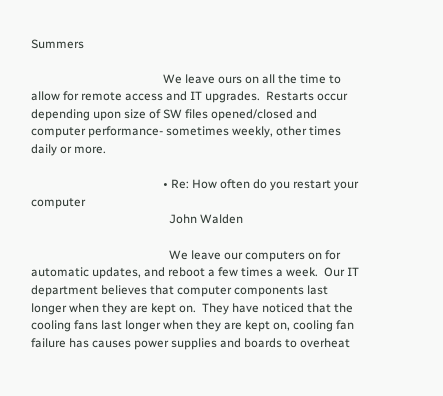Summers

                                            We leave ours on all the time to allow for remote access and IT upgrades.  Restarts occur depending upon size of SW files opened/closed and computer performance- sometimes weekly, other times daily or more.

                                            • Re: How often do you restart your computer
                                              John Walden

                                              We leave our computers on for automatic updates, and reboot a few times a week.  Our IT department believes that computer components last longer when they are kept on.  They have noticed that the cooling fans last longer when they are kept on, cooling fan failure has causes power supplies and boards to overheat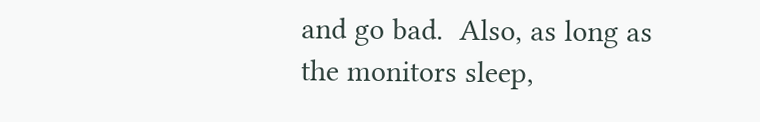and go bad.  Also, as long as the monitors sleep,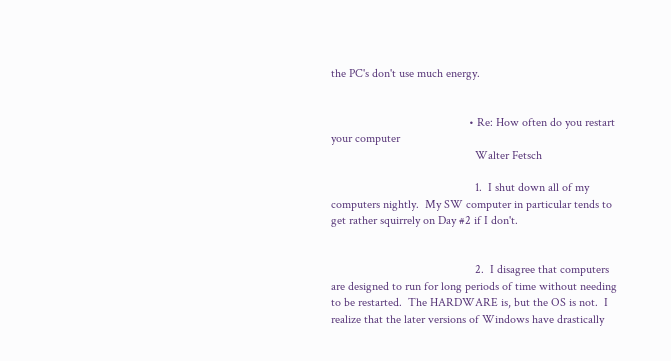the PC's don't use much energy.


                                              • Re: How often do you restart your computer
                                                Walter Fetsch

                                                1.  I shut down all of my computers nightly.  My SW computer in particular tends to get rather squirrely on Day #2 if I don't.


                                                2.  I disagree that computers are designed to run for long periods of time without needing to be restarted.  The HARDWARE is, but the OS is not.  I realize that the later versions of Windows have drastically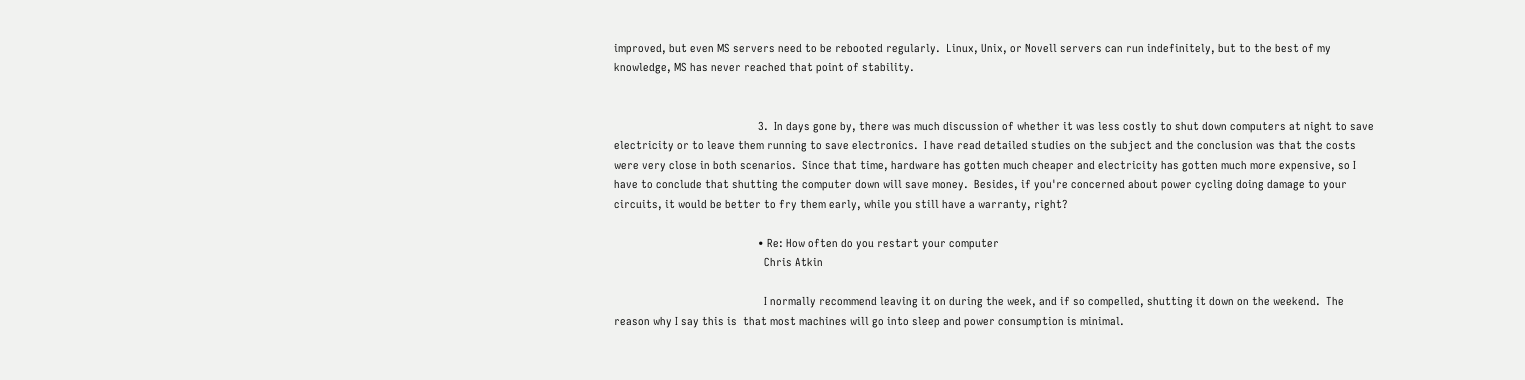improved, but even MS servers need to be rebooted regularly.  Linux, Unix, or Novell servers can run indefinitely, but to the best of my knowledge, MS has never reached that point of stability.


                                                3.  In days gone by, there was much discussion of whether it was less costly to shut down computers at night to save electricity or to leave them running to save electronics.  I have read detailed studies on the subject and the conclusion was that the costs were very close in both scenarios.  Since that time, hardware has gotten much cheaper and electricity has gotten much more expensive, so I have to conclude that shutting the computer down will save money.  Besides, if you're concerned about power cycling doing damage to your circuits, it would be better to fry them early, while you still have a warranty, right?

                                                • Re: How often do you restart your computer
                                                  Chris Atkin

                                                  I normally recommend leaving it on during the week, and if so compelled, shutting it down on the weekend.  The reason why I say this is  that most machines will go into sleep and power consumption is minimal.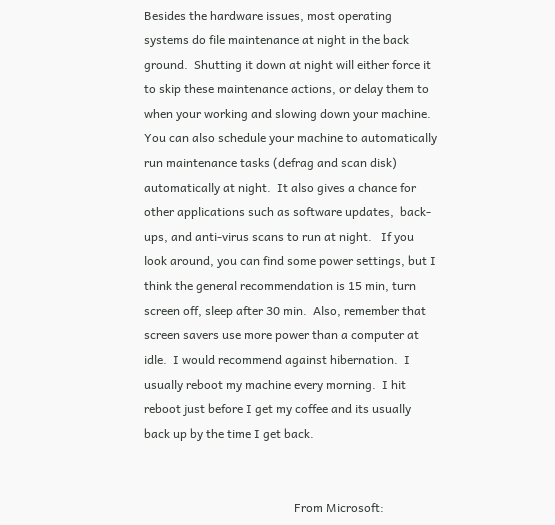Besides the hardware issues, most operating systems do file maintenance at night in the back ground.  Shutting it down at night will either force it to skip these maintenance actions, or delay them to when your working and slowing down your machine.   You can also schedule your machine to automatically run maintenance tasks (defrag and scan disk) automatically at night.  It also gives a chance for other applications such as software updates,  back-ups, and anti-virus scans to run at night.   If you look around, you can find some power settings, but I think the general recommendation is 15 min, turn screen off, sleep after 30 min.  Also, remember that screen savers use more power than a computer at idle.  I would recommend against hibernation.  I usually reboot my machine every morning.  I hit reboot just before I get my coffee and its usually back up by the time I get back.


                                                  From Microsoft: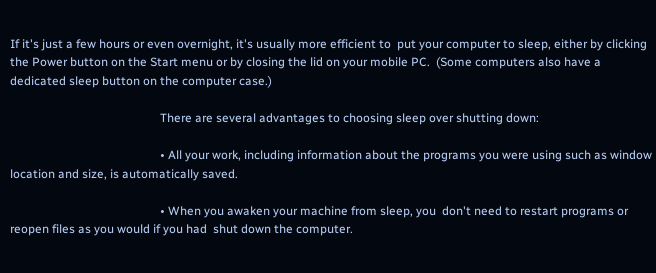If it's just a few hours or even overnight, it's usually more efficient to  put your computer to sleep, either by clicking the Power button on the Start menu or by closing the lid on your mobile PC.  (Some computers also have a dedicated sleep button on the computer case.)

                                                  There are several advantages to choosing sleep over shutting down:

                                                  • All your work, including information about the programs you were using such as window location and size, is automatically saved.

                                                  • When you awaken your machine from sleep, you  don't need to restart programs or reopen files as you would if you had  shut down the computer.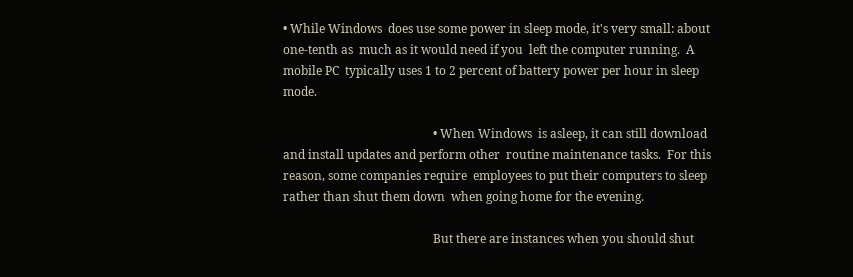• While Windows  does use some power in sleep mode, it's very small: about one-tenth as  much as it would need if you  left the computer running.  A mobile PC  typically uses 1 to 2 percent of battery power per hour in sleep mode.

                                                  • When Windows  is asleep, it can still download and install updates and perform other  routine maintenance tasks.  For this reason, some companies require  employees to put their computers to sleep rather than shut them down  when going home for the evening.

                                                  But there are instances when you should shut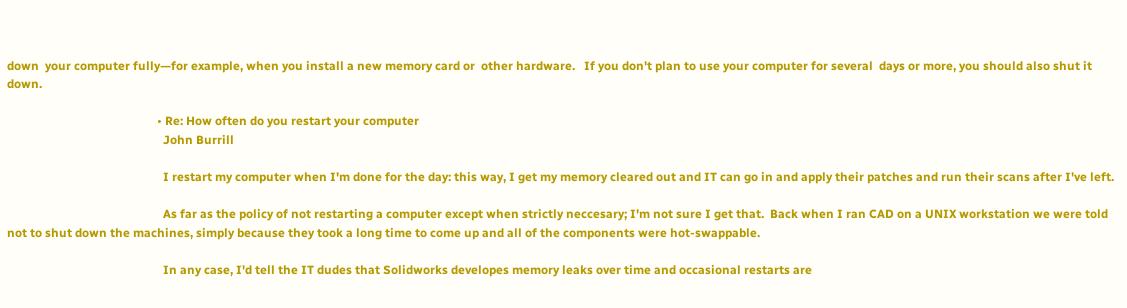down  your computer fully—for example, when you install a new memory card or  other hardware.   If you don't plan to use your computer for several  days or more, you should also shut it down.

                                                  • Re: How often do you restart your computer
                                                    John Burrill

                                                    I restart my computer when I'm done for the day: this way, I get my memory cleared out and IT can go in and apply their patches and run their scans after I've left.

                                                    As far as the policy of not restarting a computer except when strictly neccesary; I'm not sure I get that.  Back when I ran CAD on a UNIX workstation we were told not to shut down the machines, simply because they took a long time to come up and all of the components were hot-swappable.

                                                    In any case, I'd tell the IT dudes that Solidworks developes memory leaks over time and occasional restarts are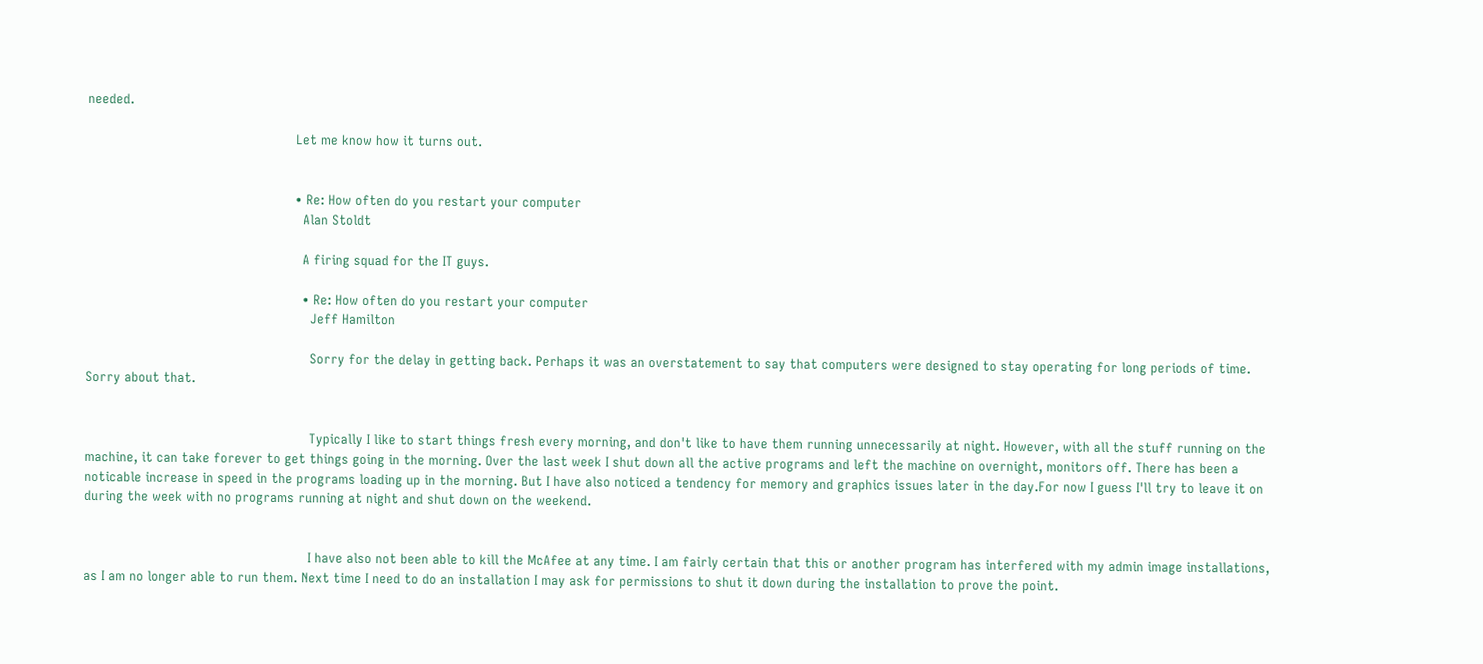needed.

                                                    Let me know how it turns out.


                                                    • Re: How often do you restart your computer
                                                      Alan Stoldt

                                                      A firing squad for the IT guys.

                                                      • Re: How often do you restart your computer
                                                        Jeff Hamilton

                                                        Sorry for the delay in getting back. Perhaps it was an overstatement to say that computers were designed to stay operating for long periods of time.  Sorry about that.


                                                        Typically I like to start things fresh every morning, and don't like to have them running unnecessarily at night. However, with all the stuff running on the machine, it can take forever to get things going in the morning. Over the last week I shut down all the active programs and left the machine on overnight, monitors off. There has been a noticable increase in speed in the programs loading up in the morning. But I have also noticed a tendency for memory and graphics issues later in the day.For now I guess I'll try to leave it on during the week with no programs running at night and shut down on the weekend.


                                                        I have also not been able to kill the McAfee at any time. I am fairly certain that this or another program has interfered with my admin image installations, as I am no longer able to run them. Next time I need to do an installation I may ask for permissions to shut it down during the installation to prove the point.